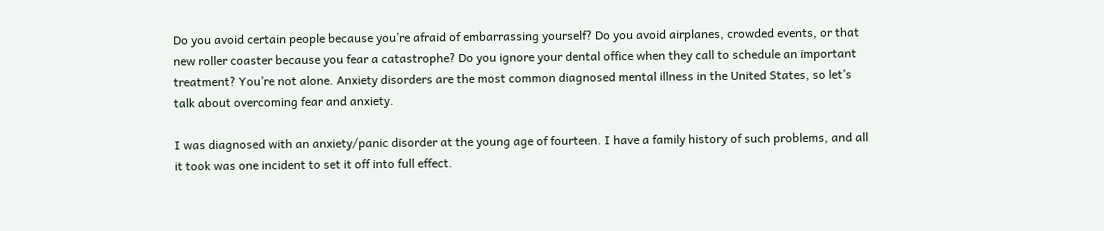Do you avoid certain people because you’re afraid of embarrassing yourself? Do you avoid airplanes, crowded events, or that new roller coaster because you fear a catastrophe? Do you ignore your dental office when they call to schedule an important treatment? You’re not alone. Anxiety disorders are the most common diagnosed mental illness in the United States, so let’s talk about overcoming fear and anxiety.

I was diagnosed with an anxiety/panic disorder at the young age of fourteen. I have a family history of such problems, and all it took was one incident to set it off into full effect.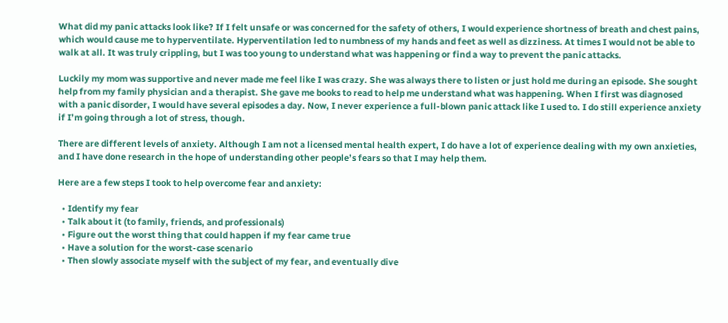What did my panic attacks look like? If I felt unsafe or was concerned for the safety of others, I would experience shortness of breath and chest pains, which would cause me to hyperventilate. Hyperventilation led to numbness of my hands and feet as well as dizziness. At times I would not be able to walk at all. It was truly crippling, but I was too young to understand what was happening or find a way to prevent the panic attacks.

Luckily my mom was supportive and never made me feel like I was crazy. She was always there to listen or just hold me during an episode. She sought help from my family physician and a therapist. She gave me books to read to help me understand what was happening. When I first was diagnosed with a panic disorder, I would have several episodes a day. Now, I never experience a full-blown panic attack like I used to. I do still experience anxiety if I’m going through a lot of stress, though.

There are different levels of anxiety. Although I am not a licensed mental health expert, I do have a lot of experience dealing with my own anxieties, and I have done research in the hope of understanding other people’s fears so that I may help them.

Here are a few steps I took to help overcome fear and anxiety:

  • Identify my fear
  • Talk about it (to family, friends, and professionals)
  • Figure out the worst thing that could happen if my fear came true
  • Have a solution for the worst-case scenario
  • Then slowly associate myself with the subject of my fear, and eventually dive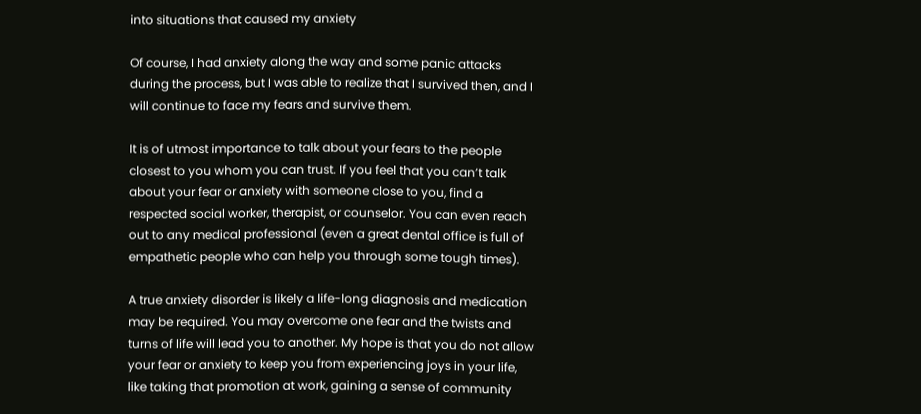into situations that caused my anxiety

Of course, I had anxiety along the way and some panic attacks during the process, but I was able to realize that I survived then, and I will continue to face my fears and survive them.

It is of utmost importance to talk about your fears to the people closest to you whom you can trust. If you feel that you can’t talk about your fear or anxiety with someone close to you, find a respected social worker, therapist, or counselor. You can even reach out to any medical professional (even a great dental office is full of empathetic people who can help you through some tough times).

A true anxiety disorder is likely a life-long diagnosis and medication may be required. You may overcome one fear and the twists and turns of life will lead you to another. My hope is that you do not allow your fear or anxiety to keep you from experiencing joys in your life, like taking that promotion at work, gaining a sense of community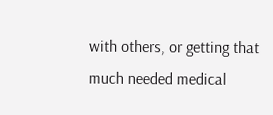with others, or getting that much needed medical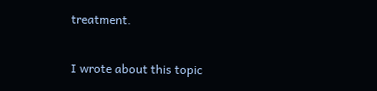treatment.

I wrote about this topic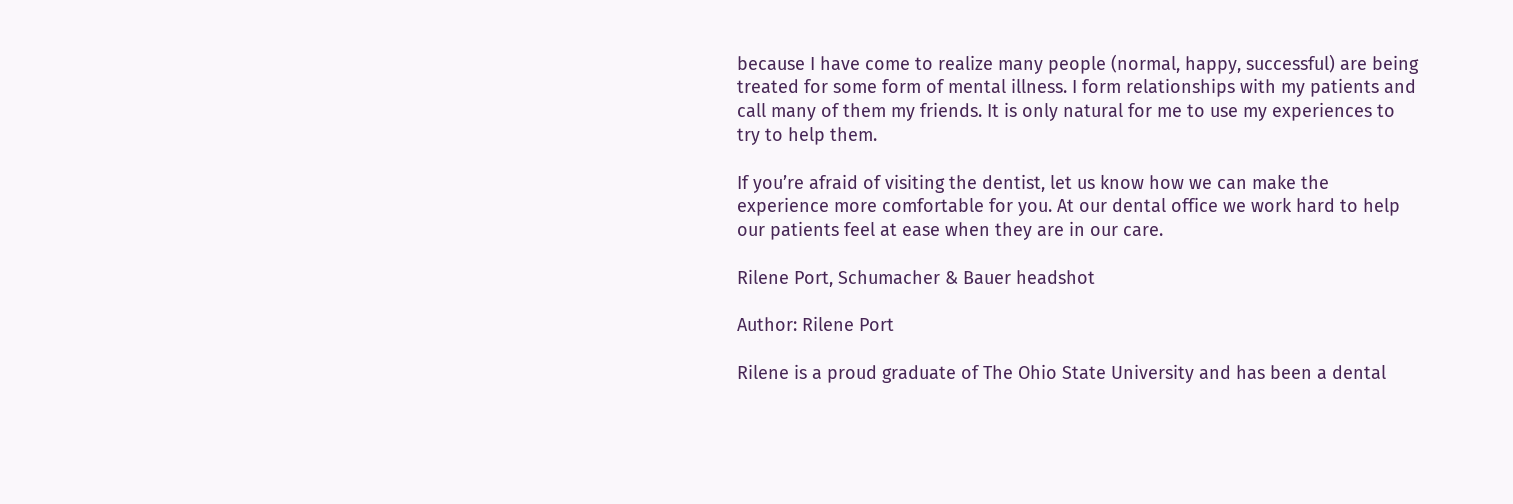because I have come to realize many people (normal, happy, successful) are being treated for some form of mental illness. I form relationships with my patients and call many of them my friends. It is only natural for me to use my experiences to try to help them.

If you’re afraid of visiting the dentist, let us know how we can make the experience more comfortable for you. At our dental office we work hard to help our patients feel at ease when they are in our care.

Rilene Port, Schumacher & Bauer headshot

Author: Rilene Port

Rilene is a proud graduate of The Ohio State University and has been a dental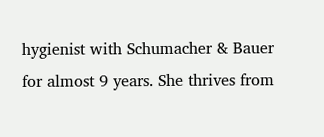hygienist with Schumacher & Bauer for almost 9 years. She thrives from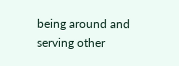being around and serving other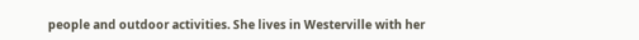people and outdoor activities. She lives in Westerville with her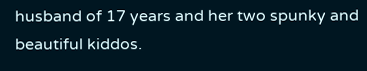husband of 17 years and her two spunky and beautiful kiddos.